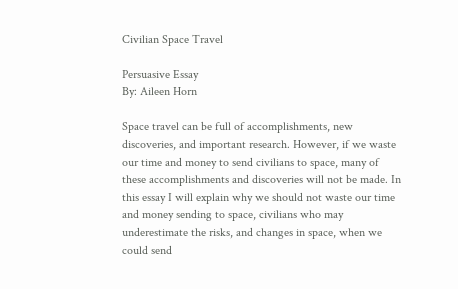Civilian Space Travel

Persuasive Essay
By: Aileen Horn

Space travel can be full of accomplishments, new discoveries, and important research. However, if we waste our time and money to send civilians to space, many of these accomplishments and discoveries will not be made. In this essay I will explain why we should not waste our time and money sending to space, civilians who may underestimate the risks, and changes in space, when we could send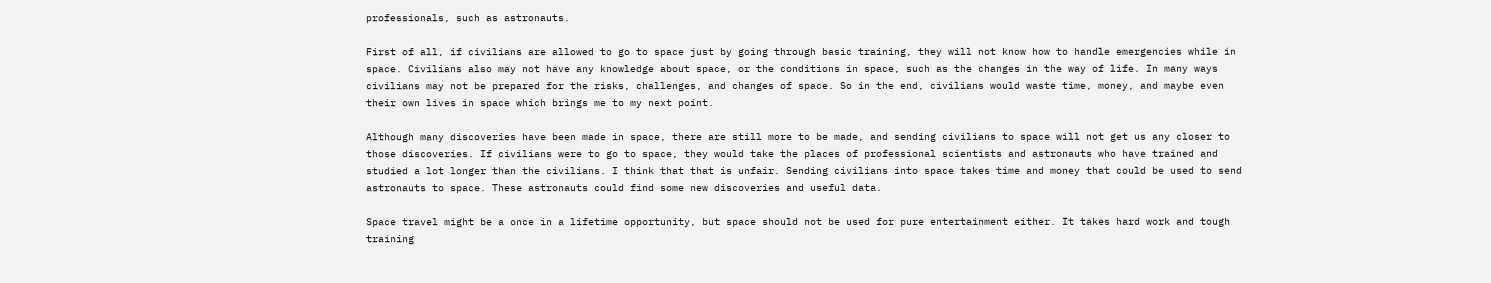professionals, such as astronauts.

First of all, if civilians are allowed to go to space just by going through basic training, they will not know how to handle emergencies while in space. Civilians also may not have any knowledge about space, or the conditions in space, such as the changes in the way of life. In many ways civilians may not be prepared for the risks, challenges, and changes of space. So in the end, civilians would waste time, money, and maybe even their own lives in space which brings me to my next point.

Although many discoveries have been made in space, there are still more to be made, and sending civilians to space will not get us any closer to those discoveries. If civilians were to go to space, they would take the places of professional scientists and astronauts who have trained and studied a lot longer than the civilians. I think that that is unfair. Sending civilians into space takes time and money that could be used to send astronauts to space. These astronauts could find some new discoveries and useful data.

Space travel might be a once in a lifetime opportunity, but space should not be used for pure entertainment either. It takes hard work and tough training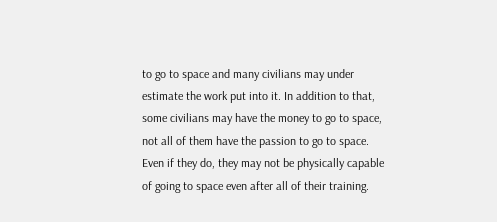to go to space and many civilians may under estimate the work put into it. In addition to that, some civilians may have the money to go to space, not all of them have the passion to go to space. Even if they do, they may not be physically capable of going to space even after all of their training.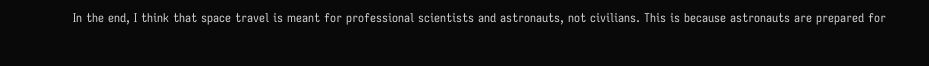In the end, I think that space travel is meant for professional scientists and astronauts, not civilians. This is because astronauts are prepared for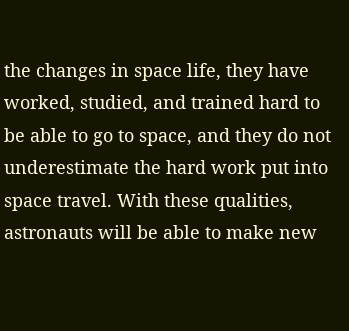the changes in space life, they have worked, studied, and trained hard to be able to go to space, and they do not underestimate the hard work put into space travel. With these qualities, astronauts will be able to make new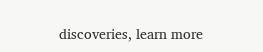discoveries, learn more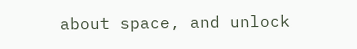about space, and unlock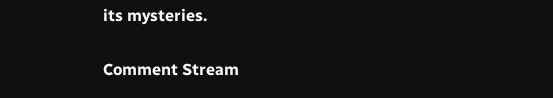its mysteries.

Comment Stream